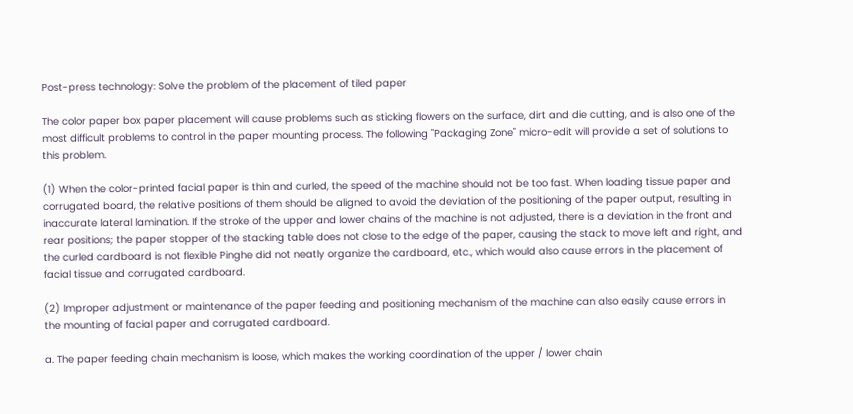Post-press technology: Solve the problem of the placement of tiled paper

The color paper box paper placement will cause problems such as sticking flowers on the surface, dirt and die cutting, and is also one of the most difficult problems to control in the paper mounting process. The following "Packaging Zone" micro-edit will provide a set of solutions to this problem.

(1) When the color-printed facial paper is thin and curled, the speed of the machine should not be too fast. When loading tissue paper and corrugated board, the relative positions of them should be aligned to avoid the deviation of the positioning of the paper output, resulting in inaccurate lateral lamination. If the stroke of the upper and lower chains of the machine is not adjusted, there is a deviation in the front and rear positions; the paper stopper of the stacking table does not close to the edge of the paper, causing the stack to move left and right, and the curled cardboard is not flexible Pinghe did not neatly organize the cardboard, etc., which would also cause errors in the placement of facial tissue and corrugated cardboard.

(2) Improper adjustment or maintenance of the paper feeding and positioning mechanism of the machine can also easily cause errors in the mounting of facial paper and corrugated cardboard.

a. The paper feeding chain mechanism is loose, which makes the working coordination of the upper / lower chain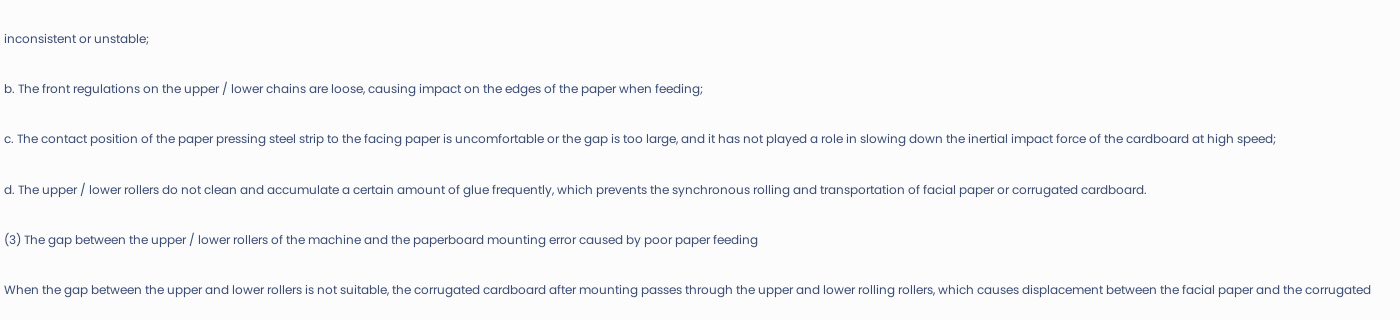inconsistent or unstable;

b. The front regulations on the upper / lower chains are loose, causing impact on the edges of the paper when feeding;

c. The contact position of the paper pressing steel strip to the facing paper is uncomfortable or the gap is too large, and it has not played a role in slowing down the inertial impact force of the cardboard at high speed;

d. The upper / lower rollers do not clean and accumulate a certain amount of glue frequently, which prevents the synchronous rolling and transportation of facial paper or corrugated cardboard.

(3) The gap between the upper / lower rollers of the machine and the paperboard mounting error caused by poor paper feeding

When the gap between the upper and lower rollers is not suitable, the corrugated cardboard after mounting passes through the upper and lower rolling rollers, which causes displacement between the facial paper and the corrugated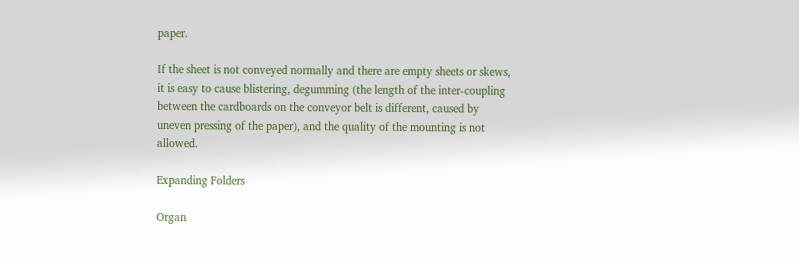paper.

If the sheet is not conveyed normally and there are empty sheets or skews, it is easy to cause blistering, degumming (the length of the inter-coupling between the cardboards on the conveyor belt is different, caused by uneven pressing of the paper), and the quality of the mounting is not allowed.

Expanding Folders

Organ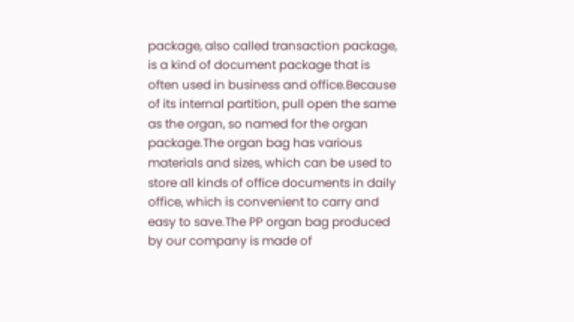package, also called transaction package, is a kind of document package that is often used in business and office.Because of its internal partition, pull open the same as the organ, so named for the organ package.The organ bag has various materials and sizes, which can be used to store all kinds of office documents in daily office, which is convenient to carry and easy to save.The PP organ bag produced by our company is made of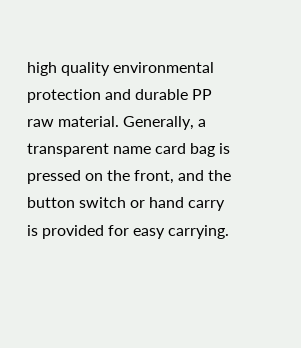high quality environmental protection and durable PP raw material. Generally, a transparent name card bag is pressed on the front, and the button switch or hand carry is provided for easy carrying.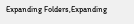Expanding Folders,Expanding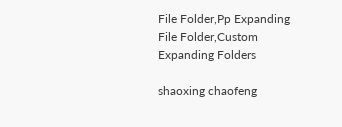File Folder,Pp Expanding File Folder,Custom Expanding Folders

shaoxing chaofeng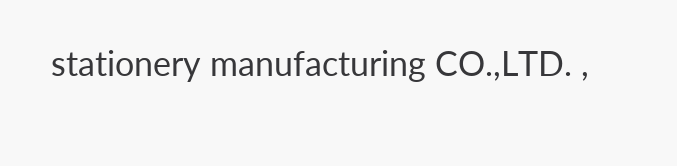stationery manufacturing CO.,LTD. ,